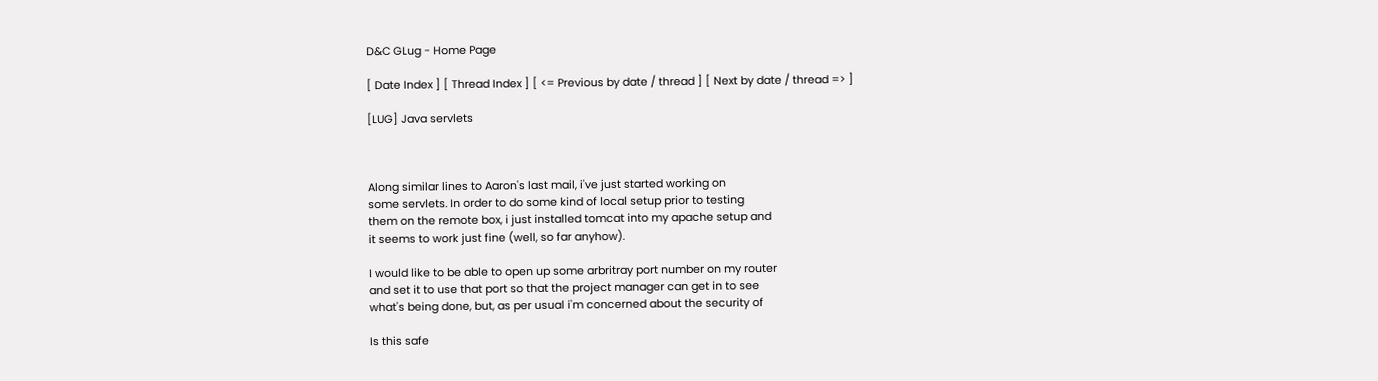D&C GLug - Home Page

[ Date Index ] [ Thread Index ] [ <= Previous by date / thread ] [ Next by date / thread => ]

[LUG] Java servlets



Along similar lines to Aaron's last mail, i've just started working on
some servlets. In order to do some kind of local setup prior to testing
them on the remote box, i just installed tomcat into my apache setup and
it seems to work just fine (well, so far anyhow).

I would like to be able to open up some arbritray port number on my router
and set it to use that port so that the project manager can get in to see
what's being done, but, as per usual i'm concerned about the security of

Is this safe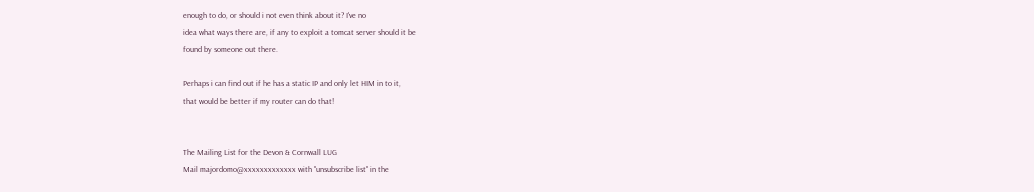enough to do, or should i not even think about it? I've no
idea what ways there are, if any to exploit a tomcat server should it be
found by someone out there.

Perhaps i can find out if he has a static IP and only let HIM in to it,
that would be better if my router can do that!


The Mailing List for the Devon & Cornwall LUG
Mail majordomo@xxxxxxxxxxxxx with "unsubscribe list" in the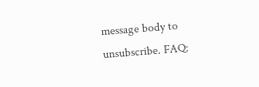message body to unsubscribe. FAQ: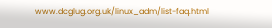www.dcglug.org.uk/linux_adm/list-faq.html